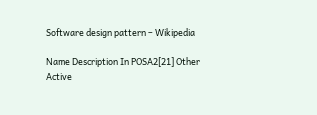Software design pattern – Wikipedia

Name Description In POSA2[21] Other Active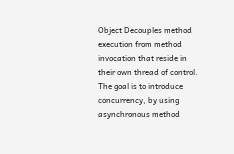Object Decouples method execution from method invocation that reside in their own thread of control. The goal is to introduce concurrency, by using asynchronous method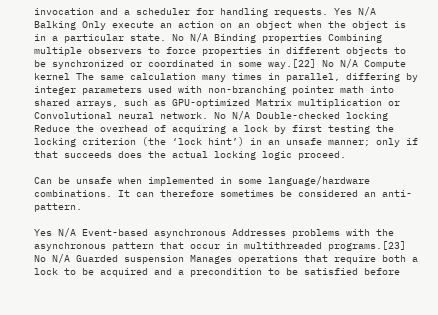invocation and a scheduler for handling requests. Yes N/A Balking Only execute an action on an object when the object is in a particular state. No N/A Binding properties Combining multiple observers to force properties in different objects to be synchronized or coordinated in some way.[22] No N/A Compute kernel The same calculation many times in parallel, differing by integer parameters used with non-branching pointer math into shared arrays, such as GPU-optimized Matrix multiplication or Convolutional neural network. No N/A Double-checked locking Reduce the overhead of acquiring a lock by first testing the locking criterion (the ‘lock hint’) in an unsafe manner; only if that succeeds does the actual locking logic proceed.

Can be unsafe when implemented in some language/hardware combinations. It can therefore sometimes be considered an anti-pattern.

Yes N/A Event-based asynchronous Addresses problems with the asynchronous pattern that occur in multithreaded programs.[23] No N/A Guarded suspension Manages operations that require both a lock to be acquired and a precondition to be satisfied before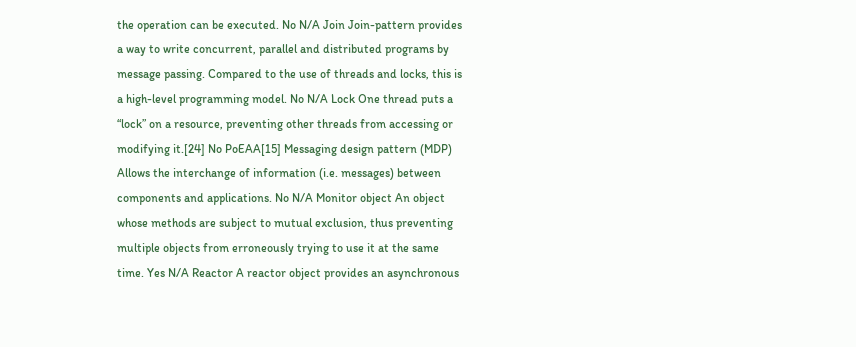the operation can be executed. No N/A Join Join-pattern provides a way to write concurrent, parallel and distributed programs by message passing. Compared to the use of threads and locks, this is a high-level programming model. No N/A Lock One thread puts a “lock” on a resource, preventing other threads from accessing or modifying it.[24] No PoEAA[15] Messaging design pattern (MDP) Allows the interchange of information (i.e. messages) between components and applications. No N/A Monitor object An object whose methods are subject to mutual exclusion, thus preventing multiple objects from erroneously trying to use it at the same time. Yes N/A Reactor A reactor object provides an asynchronous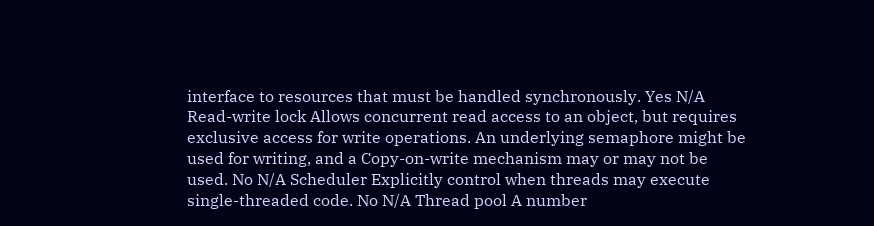interface to resources that must be handled synchronously. Yes N/A Read-write lock Allows concurrent read access to an object, but requires exclusive access for write operations. An underlying semaphore might be used for writing, and a Copy-on-write mechanism may or may not be used. No N/A Scheduler Explicitly control when threads may execute single-threaded code. No N/A Thread pool A number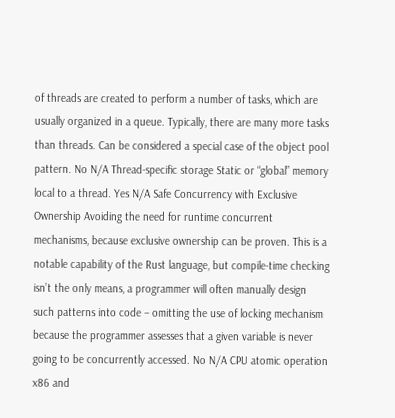of threads are created to perform a number of tasks, which are usually organized in a queue. Typically, there are many more tasks than threads. Can be considered a special case of the object pool pattern. No N/A Thread-specific storage Static or “global” memory local to a thread. Yes N/A Safe Concurrency with Exclusive Ownership Avoiding the need for runtime concurrent mechanisms, because exclusive ownership can be proven. This is a notable capability of the Rust language, but compile-time checking isn’t the only means, a programmer will often manually design such patterns into code – omitting the use of locking mechanism because the programmer assesses that a given variable is never going to be concurrently accessed. No N/A CPU atomic operation x86 and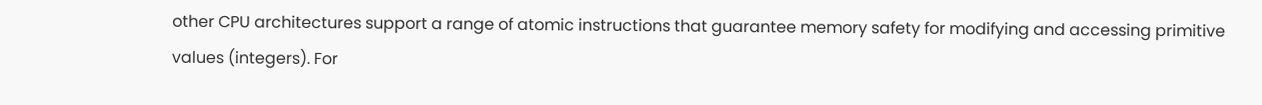other CPU architectures support a range of atomic instructions that guarantee memory safety for modifying and accessing primitive values (integers). For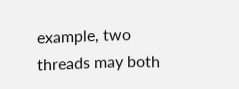example, two threads may both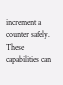increment a counter safely. These capabilities can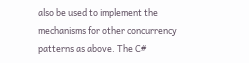also be used to implement the mechanisms for other concurrency patterns as above. The C#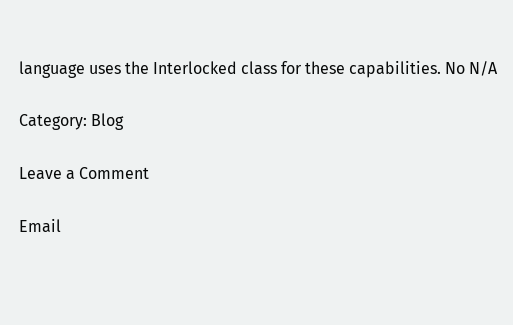language uses the Interlocked class for these capabilities. No N/A

Category: Blog

Leave a Comment

Email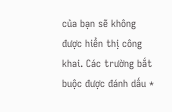của bạn sẽ không được hiển thị công khai. Các trường bắt buộc được đánh dấu *